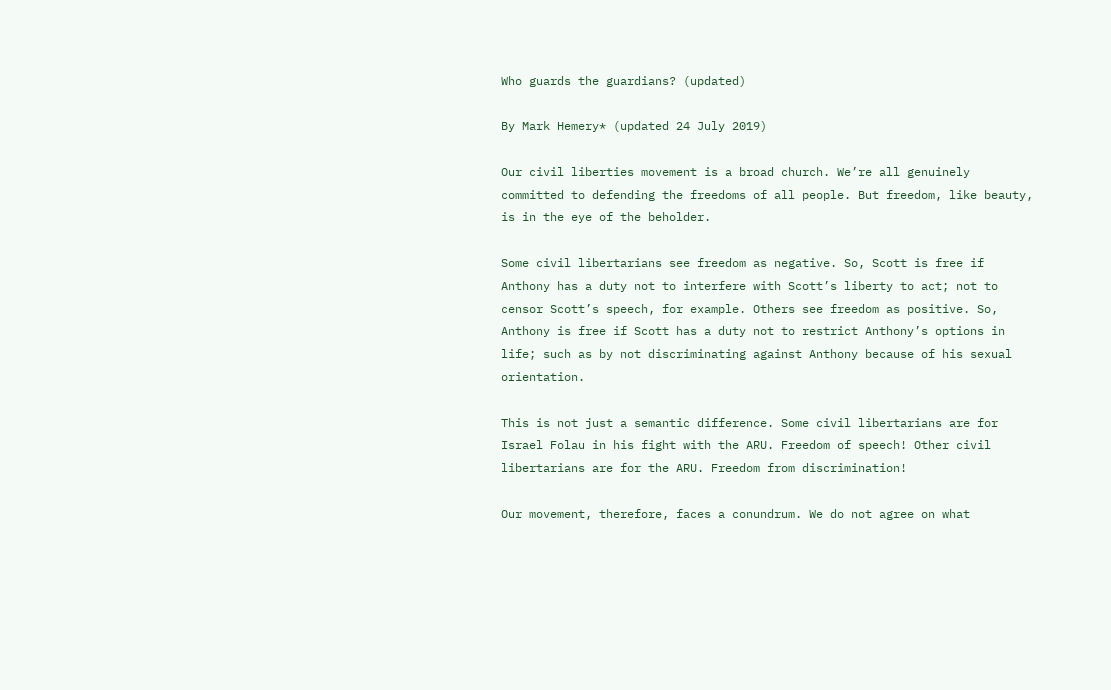Who guards the guardians? (updated)

By Mark Hemery* (updated 24 July 2019)

Our civil liberties movement is a broad church. We’re all genuinely committed to defending the freedoms of all people. But freedom, like beauty, is in the eye of the beholder.

Some civil libertarians see freedom as negative. So, Scott is free if Anthony has a duty not to interfere with Scott’s liberty to act; not to censor Scott’s speech, for example. Others see freedom as positive. So, Anthony is free if Scott has a duty not to restrict Anthony’s options in life; such as by not discriminating against Anthony because of his sexual orientation.

This is not just a semantic difference. Some civil libertarians are for Israel Folau in his fight with the ARU. Freedom of speech! Other civil libertarians are for the ARU. Freedom from discrimination!

Our movement, therefore, faces a conundrum. We do not agree on what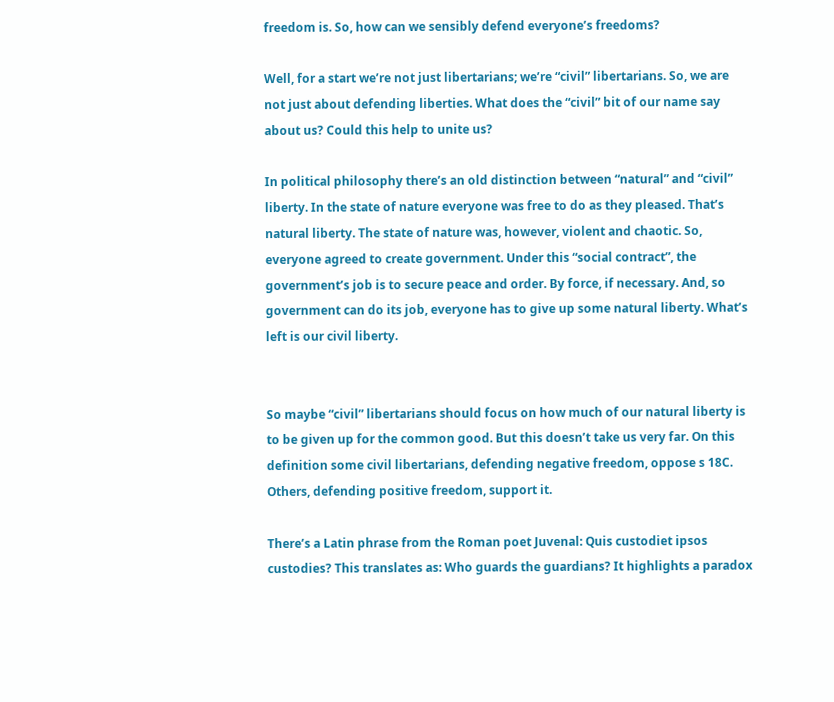freedom is. So, how can we sensibly defend everyone’s freedoms?

Well, for a start we’re not just libertarians; we’re “civil” libertarians. So, we are not just about defending liberties. What does the “civil” bit of our name say about us? Could this help to unite us?

In political philosophy there’s an old distinction between “natural” and “civil” liberty. In the state of nature everyone was free to do as they pleased. That’s natural liberty. The state of nature was, however, violent and chaotic. So, everyone agreed to create government. Under this “social contract”, the government’s job is to secure peace and order. By force, if necessary. And, so government can do its job, everyone has to give up some natural liberty. What’s left is our civil liberty.


So maybe “civil” libertarians should focus on how much of our natural liberty is to be given up for the common good. But this doesn’t take us very far. On this definition some civil libertarians, defending negative freedom, oppose s 18C. Others, defending positive freedom, support it.

There’s a Latin phrase from the Roman poet Juvenal: Quis custodiet ipsos custodies? This translates as: Who guards the guardians? It highlights a paradox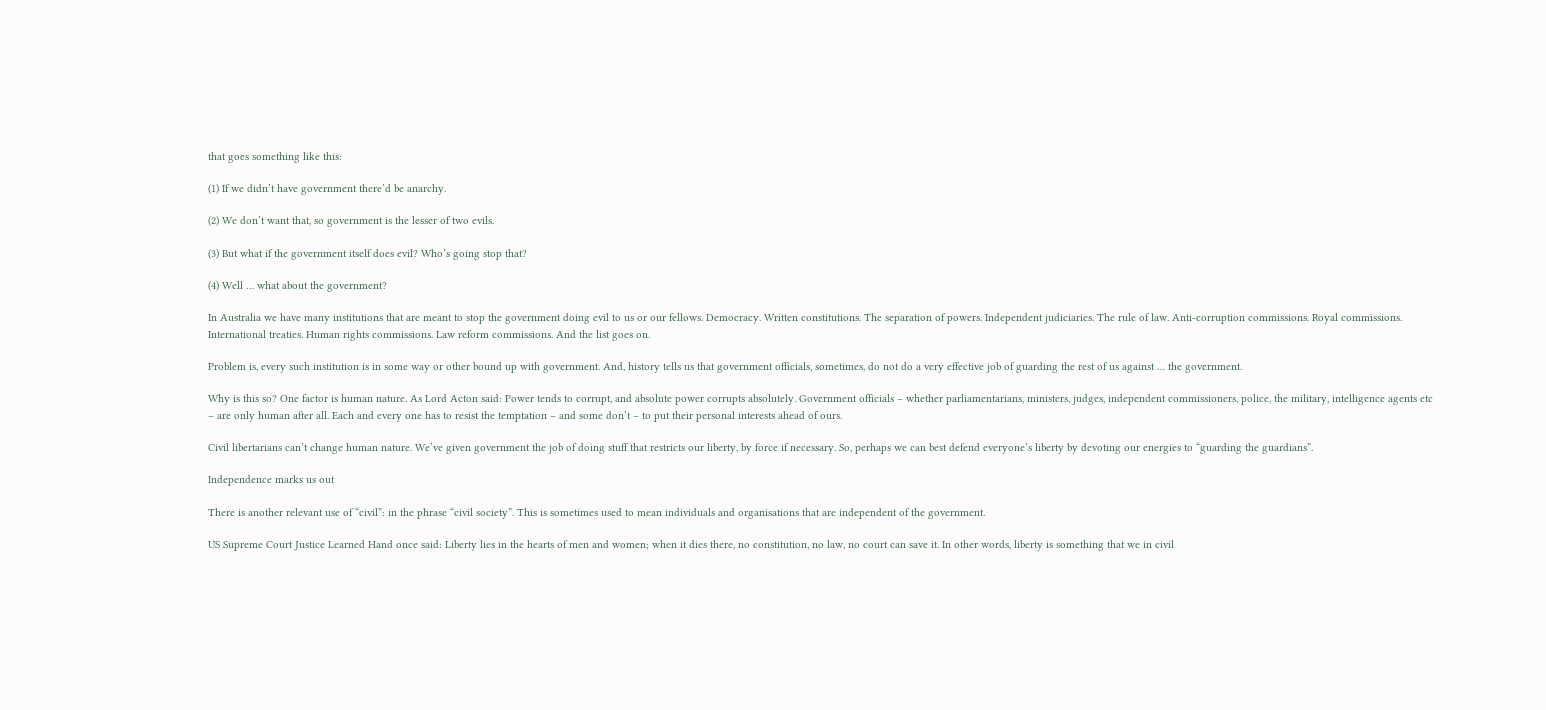that goes something like this:

(1) If we didn’t have government there’d be anarchy.

(2) We don’t want that, so government is the lesser of two evils.

(3) But what if the government itself does evil? Who’s going stop that?

(4) Well … what about the government?

In Australia we have many institutions that are meant to stop the government doing evil to us or our fellows. Democracy. Written constitutions. The separation of powers. Independent judiciaries. The rule of law. Anti-corruption commissions. Royal commissions. International treaties. Human rights commissions. Law reform commissions. And the list goes on.

Problem is, every such institution is in some way or other bound up with government. And, history tells us that government officials, sometimes, do not do a very effective job of guarding the rest of us against … the government.

Why is this so? One factor is human nature. As Lord Acton said: Power tends to corrupt, and absolute power corrupts absolutely. Government officials – whether parliamentarians, ministers, judges, independent commissioners, police, the military, intelligence agents etc – are only human after all. Each and every one has to resist the temptation – and some don’t – to put their personal interests ahead of ours.

Civil libertarians can’t change human nature. We’ve given government the job of doing stuff that restricts our liberty, by force if necessary. So, perhaps we can best defend everyone’s liberty by devoting our energies to “guarding the guardians”.

Independence marks us out

There is another relevant use of “civil”: in the phrase “civil society”. This is sometimes used to mean individuals and organisations that are independent of the government.

US Supreme Court Justice Learned Hand once said: Liberty lies in the hearts of men and women; when it dies there, no constitution, no law, no court can save it. In other words, liberty is something that we in civil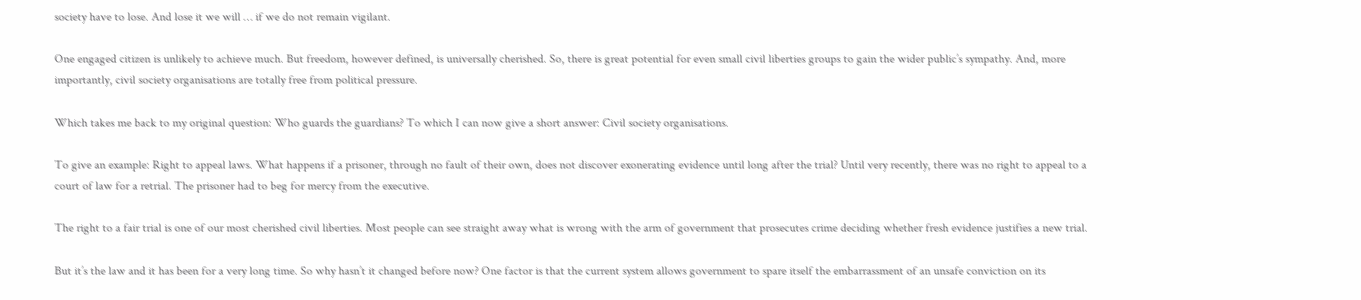society have to lose. And lose it we will … if we do not remain vigilant.

One engaged citizen is unlikely to achieve much. But freedom, however defined, is universally cherished. So, there is great potential for even small civil liberties groups to gain the wider public’s sympathy. And, more importantly, civil society organisations are totally free from political pressure.

Which takes me back to my original question: Who guards the guardians? To which I can now give a short answer: Civil society organisations.

To give an example: Right to appeal laws. What happens if a prisoner, through no fault of their own, does not discover exonerating evidence until long after the trial? Until very recently, there was no right to appeal to a court of law for a retrial. The prisoner had to beg for mercy from the executive.

The right to a fair trial is one of our most cherished civil liberties. Most people can see straight away what is wrong with the arm of government that prosecutes crime deciding whether fresh evidence justifies a new trial.

But it’s the law and it has been for a very long time. So why hasn’t it changed before now? One factor is that the current system allows government to spare itself the embarrassment of an unsafe conviction on its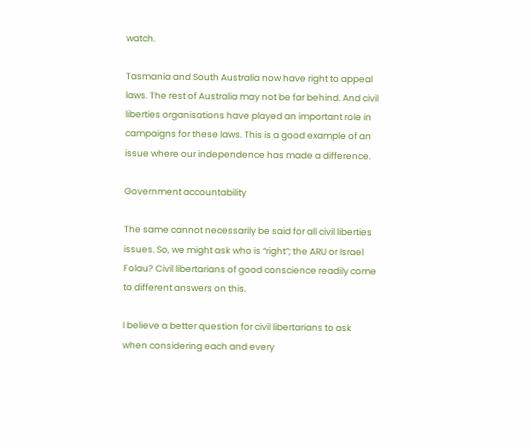watch.

Tasmania and South Australia now have right to appeal laws. The rest of Australia may not be far behind. And civil liberties organisations have played an important role in campaigns for these laws. This is a good example of an issue where our independence has made a difference.

Government accountability

The same cannot necessarily be said for all civil liberties issues. So, we might ask who is “right”; the ARU or Israel Folau? Civil libertarians of good conscience readily come to different answers on this.

I believe a better question for civil libertarians to ask when considering each and every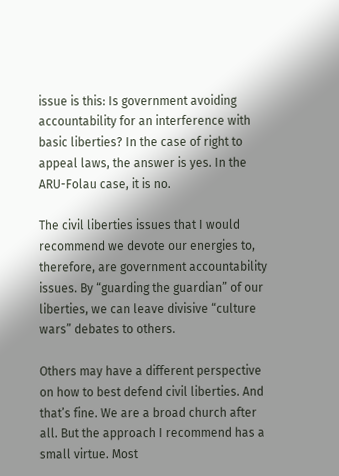issue is this: Is government avoiding accountability for an interference with basic liberties? In the case of right to appeal laws, the answer is yes. In the ARU-Folau case, it is no.

The civil liberties issues that I would recommend we devote our energies to, therefore, are government accountability issues. By “guarding the guardian” of our liberties, we can leave divisive “culture wars” debates to others.

Others may have a different perspective on how to best defend civil liberties. And that’s fine. We are a broad church after all. But the approach I recommend has a small virtue. Most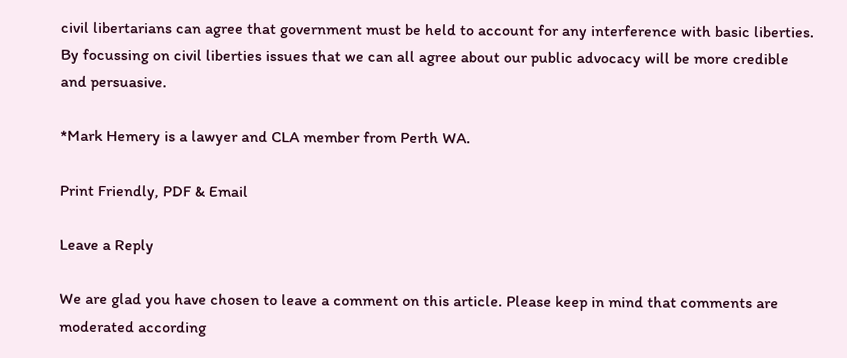civil libertarians can agree that government must be held to account for any interference with basic liberties. By focussing on civil liberties issues that we can all agree about our public advocacy will be more credible and persuasive.

*Mark Hemery is a lawyer and CLA member from Perth WA.

Print Friendly, PDF & Email

Leave a Reply

We are glad you have chosen to leave a comment on this article. Please keep in mind that comments are moderated according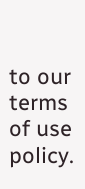to our terms of use policy.